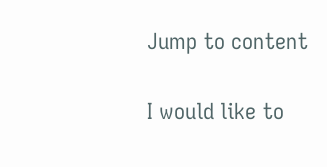Jump to content

I would like to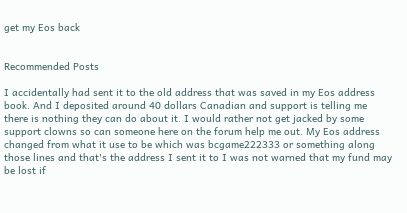get my Eos back


Recommended Posts

I accidentally had sent it to the old address that was saved in my Eos address book. And I deposited around 40 dollars Canadian and support is telling me there is nothing they can do about it. I would rather not get jacked by some support clowns so can someone here on the forum help me out. My Eos address changed from what it use to be which was bcgame222333 or something along those lines and that's the address I sent it to I was not warned that my fund may be lost if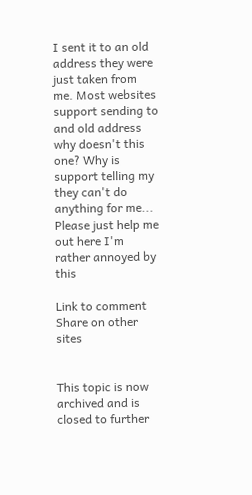I sent it to an old address they were just taken from me. Most websites support sending to and old address why doesn't this one? Why is support telling my they can't do anything for me... Please just help me out here I'm rather annoyed by this

Link to comment
Share on other sites


This topic is now archived and is closed to further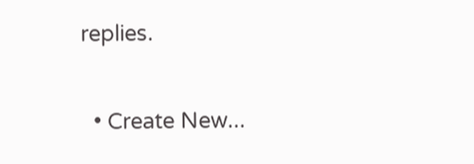replies.

  • Create New...